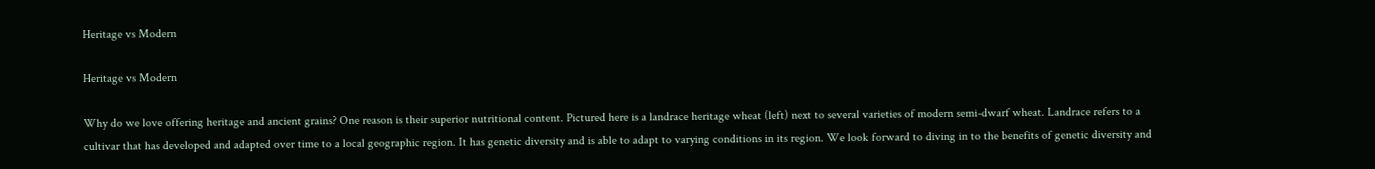Heritage vs Modern

Heritage vs Modern

Why do we love offering heritage and ancient grains? One reason is their superior nutritional content. Pictured here is a landrace heritage wheat (left) next to several varieties of modern semi-dwarf wheat. Landrace refers to a cultivar that has developed and adapted over time to a local geographic region. It has genetic diversity and is able to adapt to varying conditions in its region. We look forward to diving in to the benefits of genetic diversity and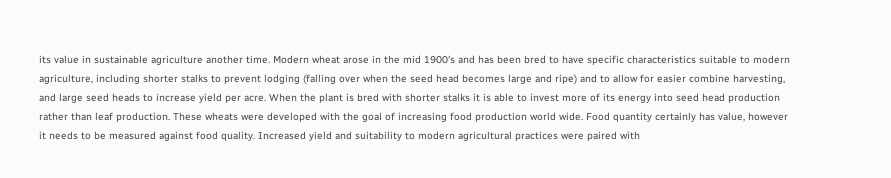its value in sustainable agriculture another time. Modern wheat arose in the mid 1900's and has been bred to have specific characteristics suitable to modern agriculture, including shorter stalks to prevent lodging (falling over when the seed head becomes large and ripe) and to allow for easier combine harvesting, and large seed heads to increase yield per acre. When the plant is bred with shorter stalks it is able to invest more of its energy into seed head production rather than leaf production. These wheats were developed with the goal of increasing food production world wide. Food quantity certainly has value, however it needs to be measured against food quality. Increased yield and suitability to modern agricultural practices were paired with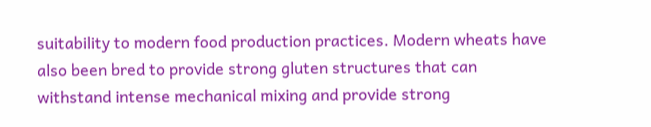suitability to modern food production practices. Modern wheats have also been bred to provide strong gluten structures that can withstand intense mechanical mixing and provide strong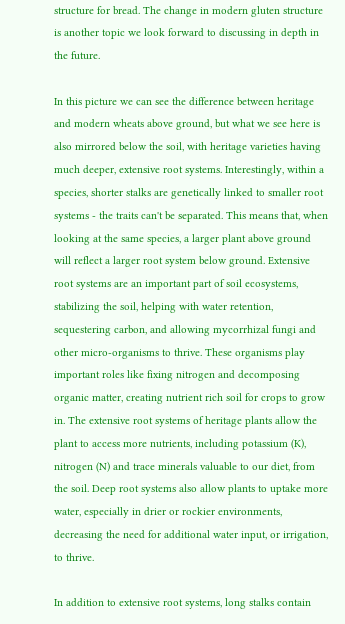structure for bread. The change in modern gluten structure is another topic we look forward to discussing in depth in the future.

In this picture we can see the difference between heritage and modern wheats above ground, but what we see here is also mirrored below the soil, with heritage varieties having much deeper, extensive root systems. Interestingly, within a species, shorter stalks are genetically linked to smaller root systems - the traits can't be separated. This means that, when looking at the same species, a larger plant above ground will reflect a larger root system below ground. Extensive root systems are an important part of soil ecosystems, stabilizing the soil, helping with water retention, sequestering carbon, and allowing mycorrhizal fungi and other micro-organisms to thrive. These organisms play important roles like fixing nitrogen and decomposing organic matter, creating nutrient rich soil for crops to grow in. The extensive root systems of heritage plants allow the plant to access more nutrients, including potassium (K), nitrogen (N) and trace minerals valuable to our diet, from the soil. Deep root systems also allow plants to uptake more water, especially in drier or rockier environments, decreasing the need for additional water input, or irrigation, to thrive.

In addition to extensive root systems, long stalks contain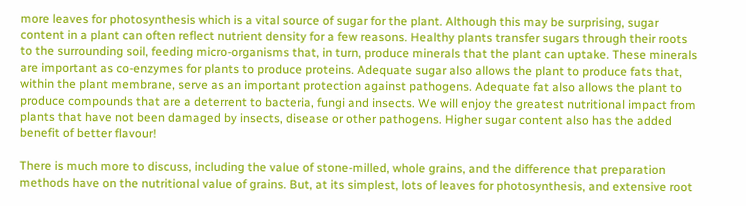more leaves for photosynthesis which is a vital source of sugar for the plant. Although this may be surprising, sugar content in a plant can often reflect nutrient density for a few reasons. Healthy plants transfer sugars through their roots to the surrounding soil, feeding micro-organisms that, in turn, produce minerals that the plant can uptake. These minerals are important as co-enzymes for plants to produce proteins. Adequate sugar also allows the plant to produce fats that, within the plant membrane, serve as an important protection against pathogens. Adequate fat also allows the plant to produce compounds that are a deterrent to bacteria, fungi and insects. We will enjoy the greatest nutritional impact from plants that have not been damaged by insects, disease or other pathogens. Higher sugar content also has the added benefit of better flavour!

There is much more to discuss, including the value of stone-milled, whole grains, and the difference that preparation methods have on the nutritional value of grains. But, at its simplest, lots of leaves for photosynthesis, and extensive root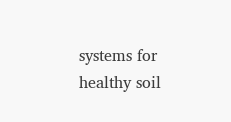systems for healthy soil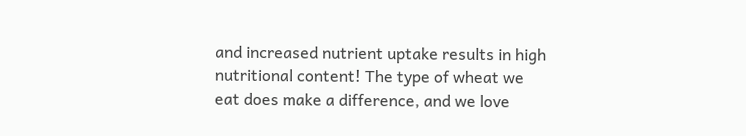and increased nutrient uptake results in high nutritional content! The type of wheat we eat does make a difference, and we love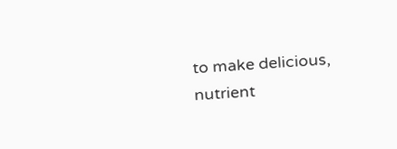to make delicious, nutrient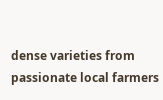dense varieties from passionate local farmers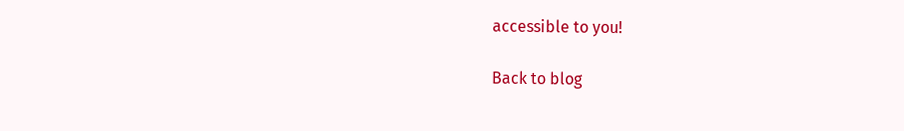accessible to you!

Back to blog